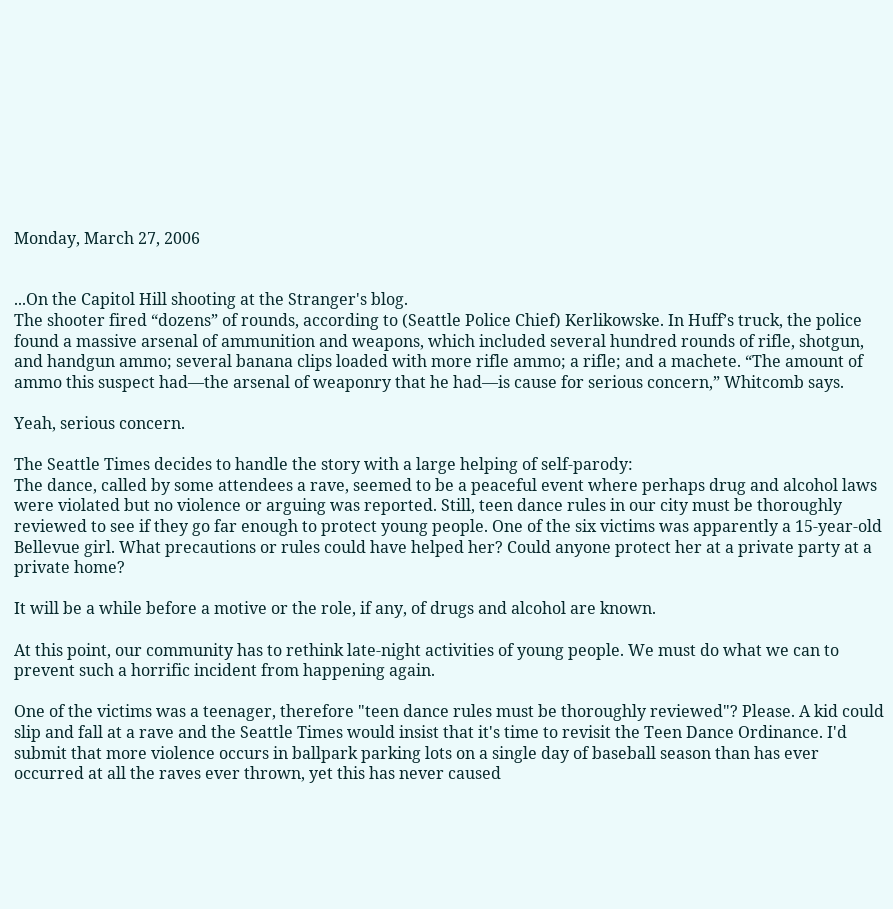Monday, March 27, 2006


...On the Capitol Hill shooting at the Stranger's blog.
The shooter fired “dozens” of rounds, according to (Seattle Police Chief) Kerlikowske. In Huff’s truck, the police found a massive arsenal of ammunition and weapons, which included several hundred rounds of rifle, shotgun, and handgun ammo; several banana clips loaded with more rifle ammo; a rifle; and a machete. “The amount of ammo this suspect had—the arsenal of weaponry that he had—is cause for serious concern,” Whitcomb says.

Yeah, serious concern.

The Seattle Times decides to handle the story with a large helping of self-parody:
The dance, called by some attendees a rave, seemed to be a peaceful event where perhaps drug and alcohol laws were violated but no violence or arguing was reported. Still, teen dance rules in our city must be thoroughly reviewed to see if they go far enough to protect young people. One of the six victims was apparently a 15-year-old Bellevue girl. What precautions or rules could have helped her? Could anyone protect her at a private party at a private home?

It will be a while before a motive or the role, if any, of drugs and alcohol are known.

At this point, our community has to rethink late-night activities of young people. We must do what we can to prevent such a horrific incident from happening again.

One of the victims was a teenager, therefore "teen dance rules must be thoroughly reviewed"? Please. A kid could slip and fall at a rave and the Seattle Times would insist that it's time to revisit the Teen Dance Ordinance. I'd submit that more violence occurs in ballpark parking lots on a single day of baseball season than has ever occurred at all the raves ever thrown, yet this has never caused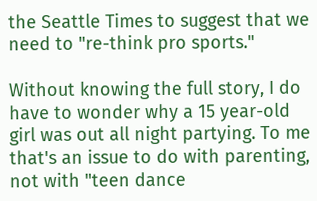the Seattle Times to suggest that we need to "re-think pro sports."

Without knowing the full story, I do have to wonder why a 15 year-old girl was out all night partying. To me that's an issue to do with parenting, not with "teen dance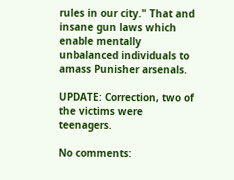rules in our city." That and insane gun laws which enable mentally unbalanced individuals to amass Punisher arsenals.

UPDATE: Correction, two of the victims were teenagers.

No comments: